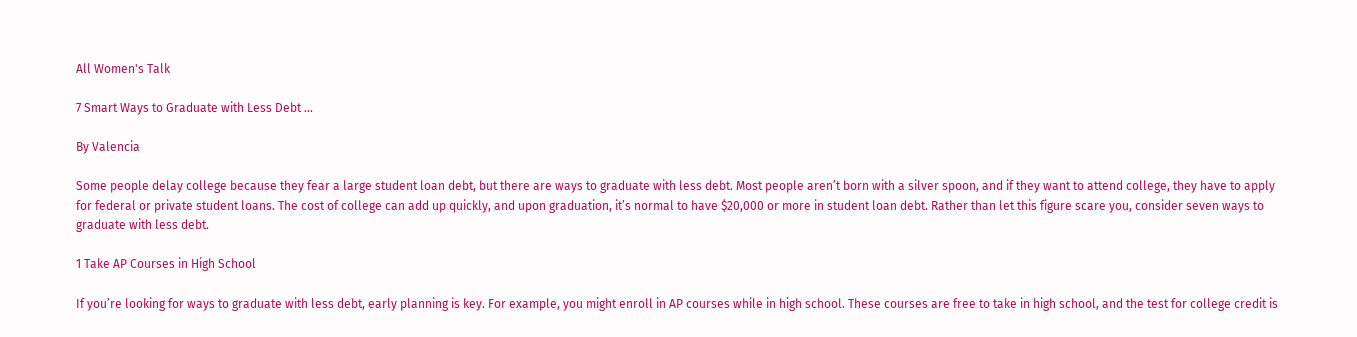All Women's Talk

7 Smart Ways to Graduate with Less Debt ...

By Valencia

Some people delay college because they fear a large student loan debt, but there are ways to graduate with less debt. Most people aren’t born with a silver spoon, and if they want to attend college, they have to apply for federal or private student loans. The cost of college can add up quickly, and upon graduation, it’s normal to have $20,000 or more in student loan debt. Rather than let this figure scare you, consider seven ways to graduate with less debt.

1 Take AP Courses in High School

If you’re looking for ways to graduate with less debt, early planning is key. For example, you might enroll in AP courses while in high school. These courses are free to take in high school, and the test for college credit is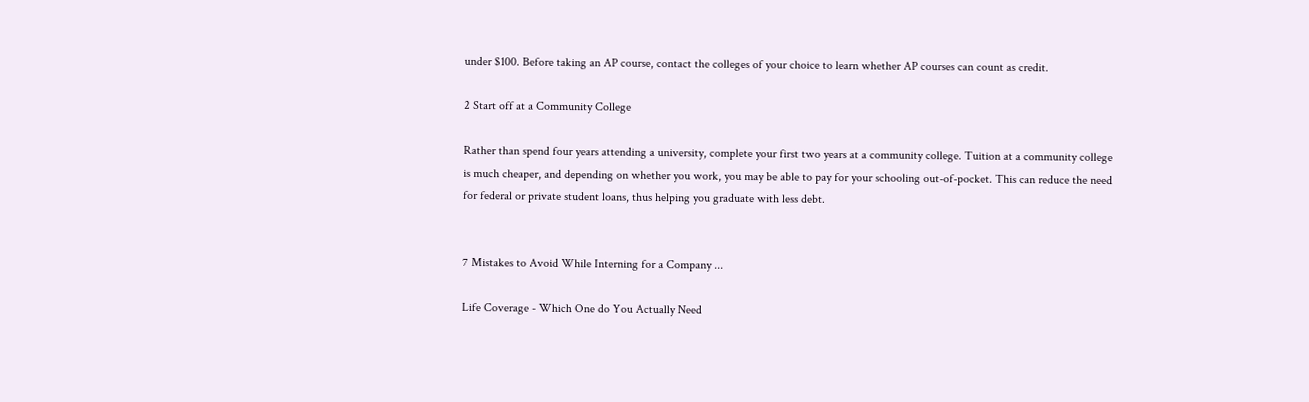under $100. Before taking an AP course, contact the colleges of your choice to learn whether AP courses can count as credit.

2 Start off at a Community College

Rather than spend four years attending a university, complete your first two years at a community college. Tuition at a community college is much cheaper, and depending on whether you work, you may be able to pay for your schooling out-of-pocket. This can reduce the need for federal or private student loans, thus helping you graduate with less debt.


7 Mistakes to Avoid While Interning for a Company ...

Life Coverage - Which One do You Actually Need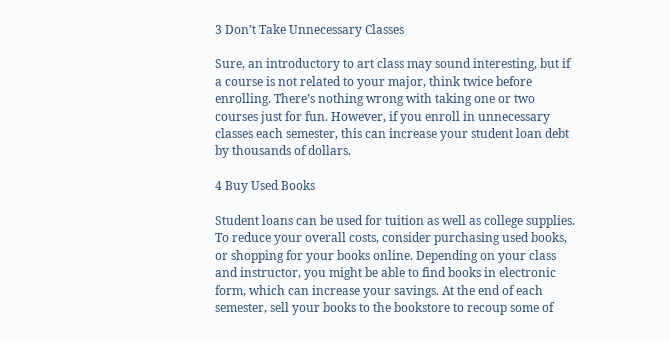3 Don’t Take Unnecessary Classes

Sure, an introductory to art class may sound interesting, but if a course is not related to your major, think twice before enrolling. There’s nothing wrong with taking one or two courses just for fun. However, if you enroll in unnecessary classes each semester, this can increase your student loan debt by thousands of dollars.

4 Buy Used Books

Student loans can be used for tuition as well as college supplies. To reduce your overall costs, consider purchasing used books, or shopping for your books online. Depending on your class and instructor, you might be able to find books in electronic form, which can increase your savings. At the end of each semester, sell your books to the bookstore to recoup some of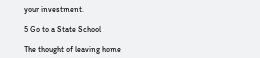your investment.

5 Go to a State School

The thought of leaving home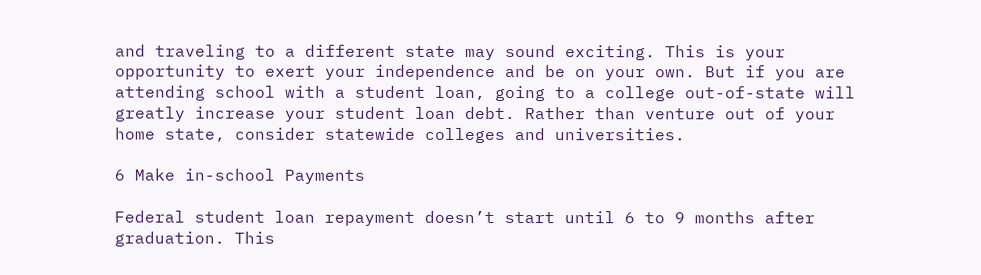and traveling to a different state may sound exciting. This is your opportunity to exert your independence and be on your own. But if you are attending school with a student loan, going to a college out-of-state will greatly increase your student loan debt. Rather than venture out of your home state, consider statewide colleges and universities.

6 Make in-school Payments

Federal student loan repayment doesn’t start until 6 to 9 months after graduation. This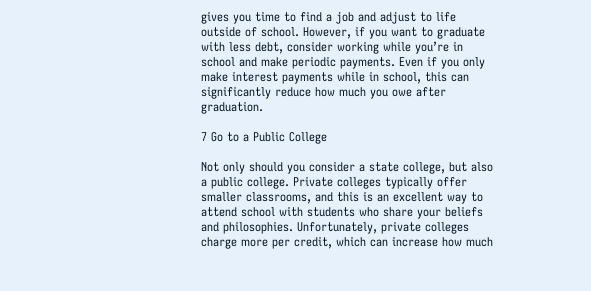gives you time to find a job and adjust to life outside of school. However, if you want to graduate with less debt, consider working while you’re in school and make periodic payments. Even if you only make interest payments while in school, this can significantly reduce how much you owe after graduation.

7 Go to a Public College

Not only should you consider a state college, but also a public college. Private colleges typically offer smaller classrooms, and this is an excellent way to attend school with students who share your beliefs and philosophies. Unfortunately, private colleges charge more per credit, which can increase how much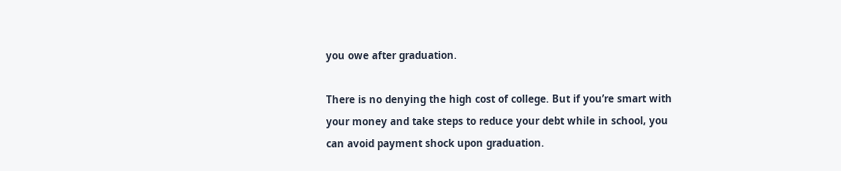you owe after graduation.

There is no denying the high cost of college. But if you’re smart with your money and take steps to reduce your debt while in school, you can avoid payment shock upon graduation.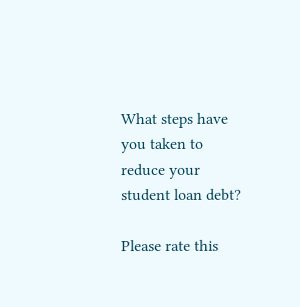What steps have you taken to reduce your student loan debt?

Please rate this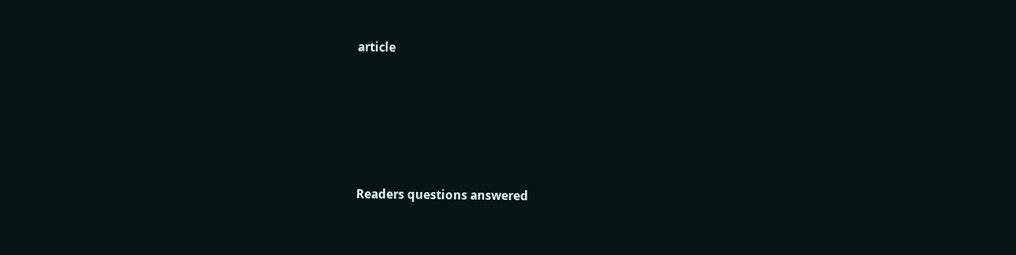article





Readers questions answered